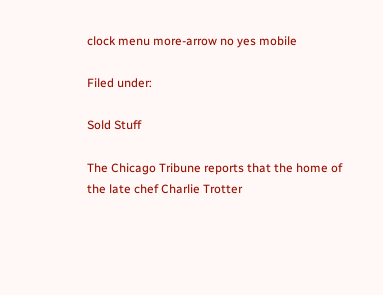clock menu more-arrow no yes mobile

Filed under:

Sold Stuff

The Chicago Tribune reports that the home of the late chef Charlie Trotter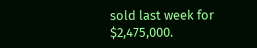sold last week for $2,475,000.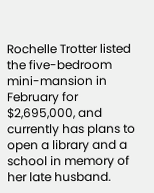Rochelle Trotter listed the five-bedroom mini-mansion in February for $2,695,000, and currently has plans to open a library and a school in memory of her late husband.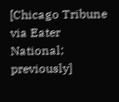[Chicago Tribune via Eater National; previously]